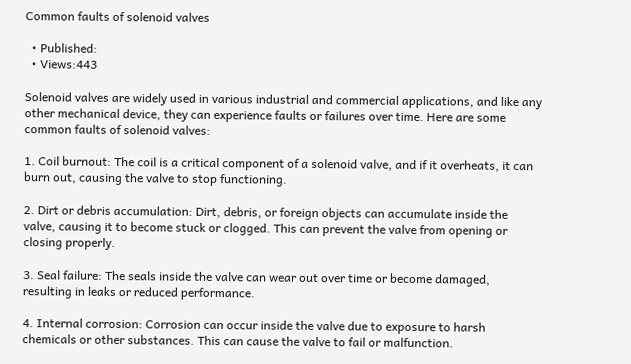Common faults of solenoid valves

  • Published:
  • Views:443

Solenoid valves are widely used in various industrial and commercial applications, and like any other mechanical device, they can experience faults or failures over time. Here are some common faults of solenoid valves:

1. Coil burnout: The coil is a critical component of a solenoid valve, and if it overheats, it can burn out, causing the valve to stop functioning.

2. Dirt or debris accumulation: Dirt, debris, or foreign objects can accumulate inside the valve, causing it to become stuck or clogged. This can prevent the valve from opening or closing properly.

3. Seal failure: The seals inside the valve can wear out over time or become damaged, resulting in leaks or reduced performance.

4. Internal corrosion: Corrosion can occur inside the valve due to exposure to harsh chemicals or other substances. This can cause the valve to fail or malfunction.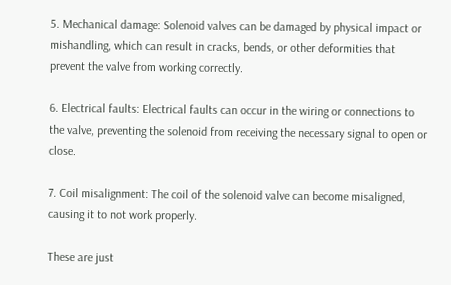5. Mechanical damage: Solenoid valves can be damaged by physical impact or mishandling, which can result in cracks, bends, or other deformities that prevent the valve from working correctly.

6. Electrical faults: Electrical faults can occur in the wiring or connections to the valve, preventing the solenoid from receiving the necessary signal to open or close.

7. Coil misalignment: The coil of the solenoid valve can become misaligned, causing it to not work properly.

These are just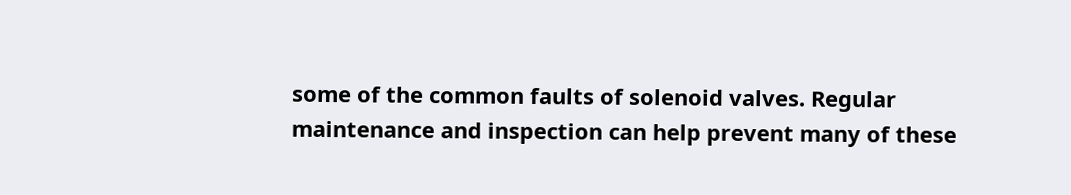some of the common faults of solenoid valves. Regular maintenance and inspection can help prevent many of these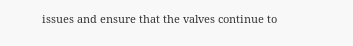issues and ensure that the valves continue to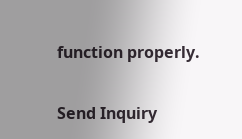function properly.

Send Inquiry